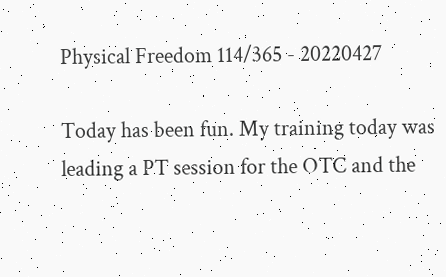Physical Freedom 114/365 - 20220427

Today has been fun. My training today was leading a PT session for the OTC and the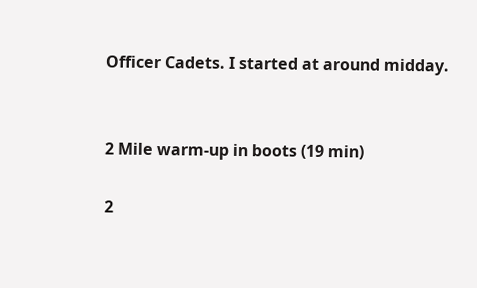Officer Cadets. I started at around midday.


2 Mile warm-up in boots (19 min)

2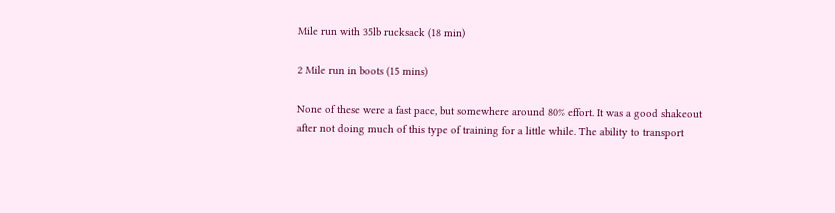Mile run with 35lb rucksack (18 min)

2 Mile run in boots (15 mins)

None of these were a fast pace, but somewhere around 80% effort. It was a good shakeout after not doing much of this type of training for a little while. The ability to transport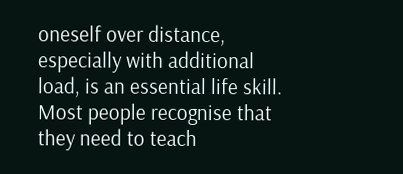oneself over distance, especially with additional load, is an essential life skill. Most people recognise that they need to teach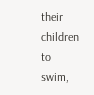their children to swim,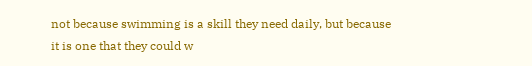not because swimming is a skill they need daily, but because it is one that they could w